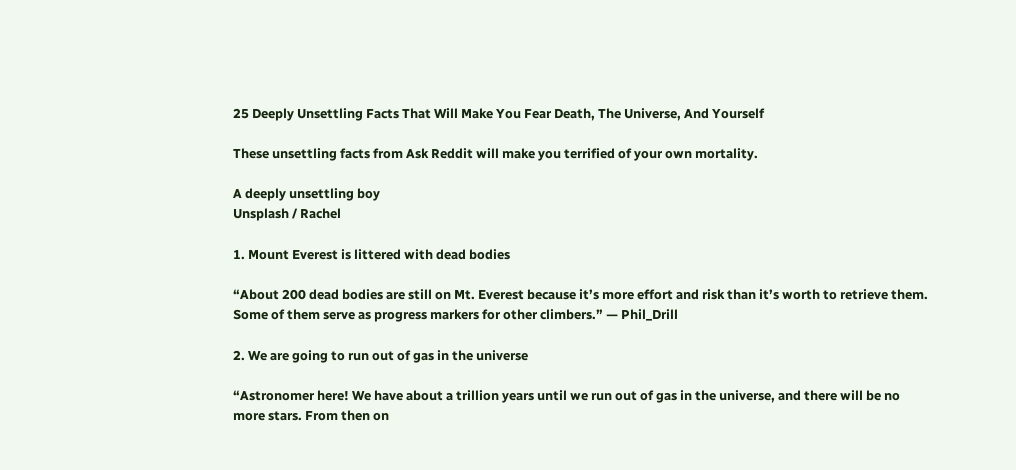25 Deeply Unsettling Facts That Will Make You Fear Death, The Universe, And Yourself

These unsettling facts from Ask Reddit will make you terrified of your own mortality.

A deeply unsettling boy
Unsplash / Rachel

1. Mount Everest is littered with dead bodies

“About 200 dead bodies are still on Mt. Everest because it’s more effort and risk than it’s worth to retrieve them. Some of them serve as progress markers for other climbers.” — Phil_Drill

2. We are going to run out of gas in the universe

“Astronomer here! We have about a trillion years until we run out of gas in the universe, and there will be no more stars. From then on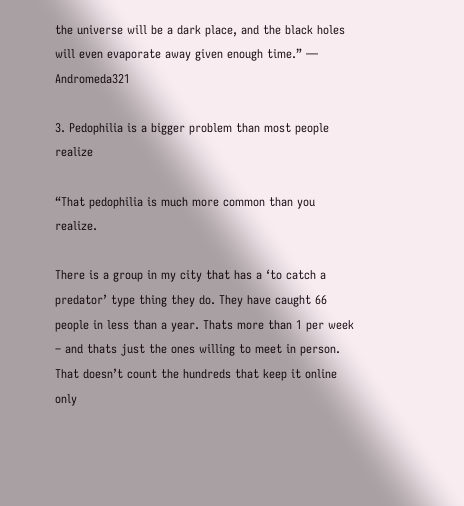the universe will be a dark place, and the black holes will even evaporate away given enough time.” — Andromeda321

3. Pedophilia is a bigger problem than most people realize

“That pedophilia is much more common than you realize.

There is a group in my city that has a ‘to catch a predator’ type thing they do. They have caught 66 people in less than a year. Thats more than 1 per week – and thats just the ones willing to meet in person. That doesn’t count the hundreds that keep it online only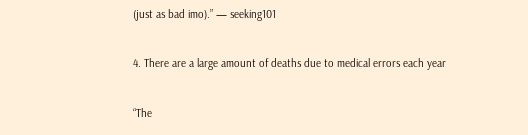(just as bad imo).” — seeking101

4. There are a large amount of deaths due to medical errors each year

“The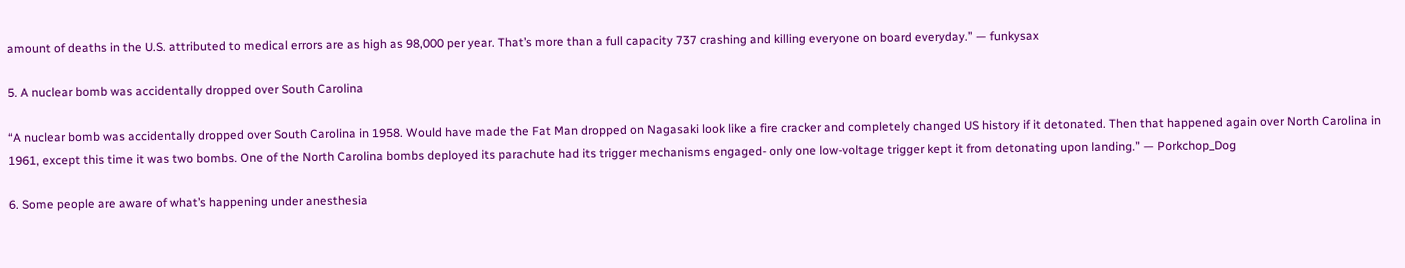amount of deaths in the U.S. attributed to medical errors are as high as 98,000 per year. That’s more than a full capacity 737 crashing and killing everyone on board everyday.” — funkysax

5. A nuclear bomb was accidentally dropped over South Carolina

“A nuclear bomb was accidentally dropped over South Carolina in 1958. Would have made the Fat Man dropped on Nagasaki look like a fire cracker and completely changed US history if it detonated. Then that happened again over North Carolina in 1961, except this time it was two bombs. One of the North Carolina bombs deployed its parachute had its trigger mechanisms engaged- only one low-voltage trigger kept it from detonating upon landing.” — Porkchop_Dog

6. Some people are aware of what’s happening under anesthesia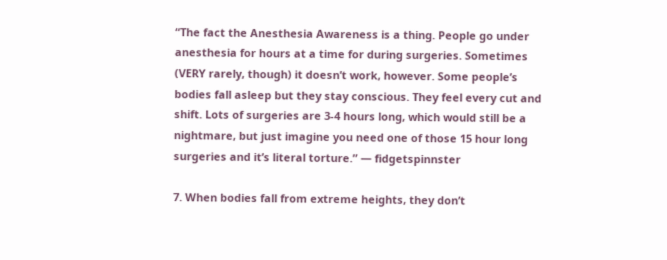“The fact the Anesthesia Awareness is a thing. People go under anesthesia for hours at a time for during surgeries. Sometimes (VERY rarely, though) it doesn’t work, however. Some people’s bodies fall asleep but they stay conscious. They feel every cut and shift. Lots of surgeries are 3-4 hours long, which would still be a nightmare, but just imagine you need one of those 15 hour long surgeries and it’s literal torture.” — fidgetspinnster

7. When bodies fall from extreme heights, they don’t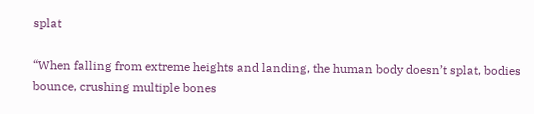splat

“When falling from extreme heights and landing, the human body doesn’t splat, bodies bounce, crushing multiple bones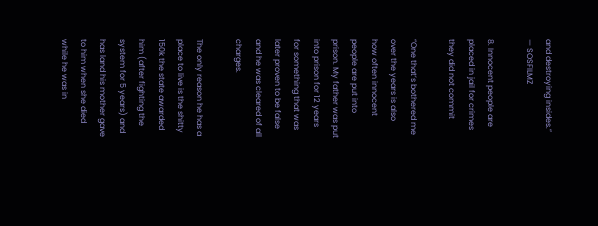and destroying insides.” — SOSFILMZ

8. Innocent people are placed in jail for crimes they did not commit

“One that’s bothered me over the years is also how often innocent people are put into prison. My father was put into prison for 12 years for something that was later proven to be false and he was cleared of all charges.

The only reason he has a place to live is the shitty 150k the state awarded him (after fighting the system for 5 years) and has land his mother gave to him when she died while he was in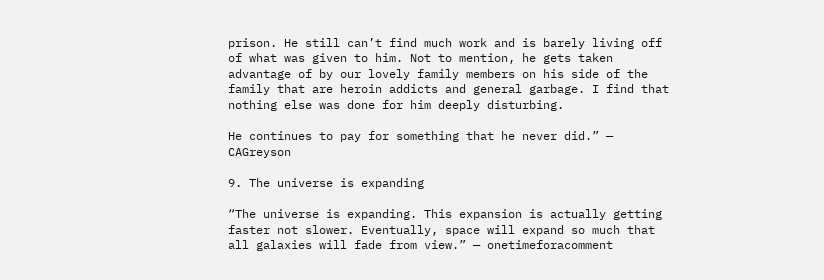prison. He still can’t find much work and is barely living off of what was given to him. Not to mention, he gets taken advantage of by our lovely family members on his side of the family that are heroin addicts and general garbage. I find that nothing else was done for him deeply disturbing.

He continues to pay for something that he never did.” — CAGreyson

9. The universe is expanding

“The universe is expanding. This expansion is actually getting faster not slower. Eventually, space will expand so much that all galaxies will fade from view.” — onetimeforacomment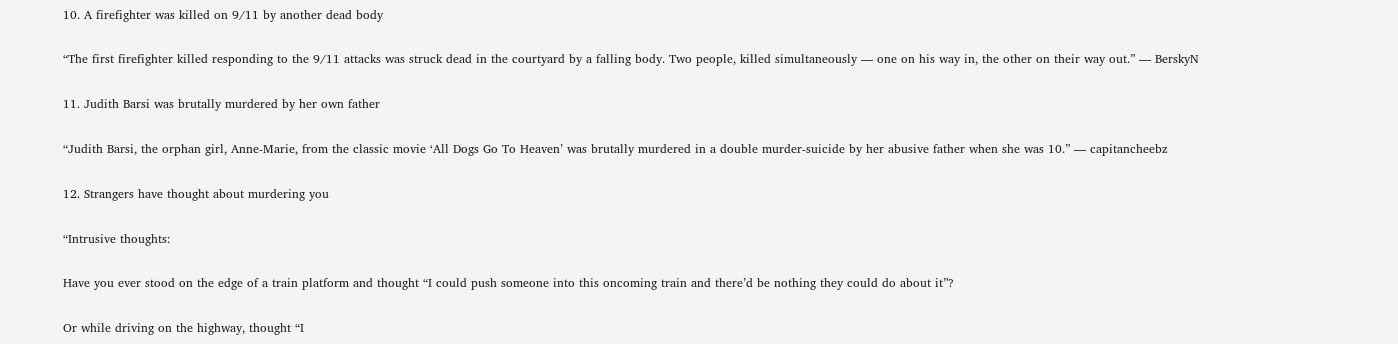10. A firefighter was killed on 9/11 by another dead body

“The first firefighter killed responding to the 9/11 attacks was struck dead in the courtyard by a falling body. Two people, killed simultaneously — one on his way in, the other on their way out.” — BerskyN

11. Judith Barsi was brutally murdered by her own father

“Judith Barsi, the orphan girl, Anne-Marie, from the classic movie ‘All Dogs Go To Heaven’ was brutally murdered in a double murder-suicide by her abusive father when she was 10.” — capitancheebz

12. Strangers have thought about murdering you

“Intrusive thoughts:

Have you ever stood on the edge of a train platform and thought “I could push someone into this oncoming train and there’d be nothing they could do about it”?

Or while driving on the highway, thought “I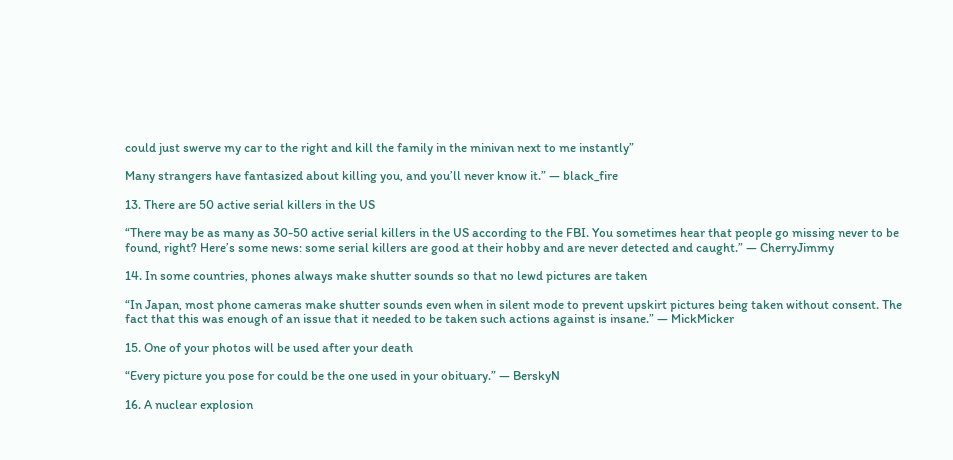could just swerve my car to the right and kill the family in the minivan next to me instantly”

Many strangers have fantasized about killing you, and you’ll never know it.” — black_fire

13. There are 50 active serial killers in the US

“There may be as many as 30-50 active serial killers in the US according to the FBI. You sometimes hear that people go missing never to be found, right? Here’s some news: some serial killers are good at their hobby and are never detected and caught.” — CherryJimmy

14. In some countries, phones always make shutter sounds so that no lewd pictures are taken

“In Japan, most phone cameras make shutter sounds even when in silent mode to prevent upskirt pictures being taken without consent. The fact that this was enough of an issue that it needed to be taken such actions against is insane.” — MickMicker

15. One of your photos will be used after your death

“Every picture you pose for could be the one used in your obituary.” — BerskyN

16. A nuclear explosion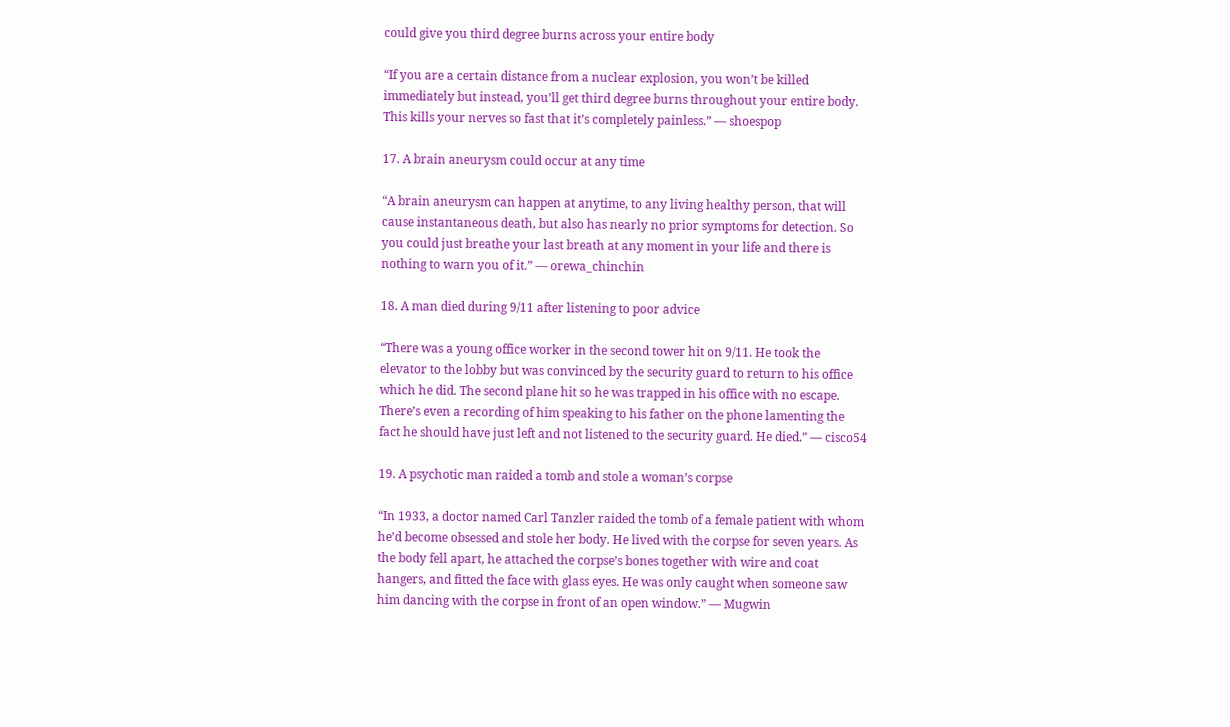could give you third degree burns across your entire body

“If you are a certain distance from a nuclear explosion, you won’t be killed immediately but instead, you’ll get third degree burns throughout your entire body. This kills your nerves so fast that it’s completely painless.” — shoespop

17. A brain aneurysm could occur at any time

“A brain aneurysm can happen at anytime, to any living healthy person, that will cause instantaneous death, but also has nearly no prior symptoms for detection. So you could just breathe your last breath at any moment in your life and there is nothing to warn you of it.” — orewa_chinchin

18. A man died during 9/11 after listening to poor advice

“There was a young office worker in the second tower hit on 9/11. He took the elevator to the lobby but was convinced by the security guard to return to his office which he did. The second plane hit so he was trapped in his office with no escape. There’s even a recording of him speaking to his father on the phone lamenting the fact he should have just left and not listened to the security guard. He died.” — cisco54

19. A psychotic man raided a tomb and stole a woman’s corpse

“In 1933, a doctor named Carl Tanzler raided the tomb of a female patient with whom he’d become obsessed and stole her body. He lived with the corpse for seven years. As the body fell apart, he attached the corpse’s bones together with wire and coat hangers, and fitted the face with glass eyes. He was only caught when someone saw him dancing with the corpse in front of an open window.” — Mugwin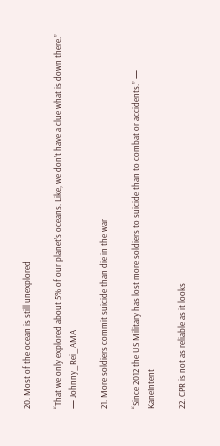20. Most of the ocean is still unexplored

“That we only explored about 5% of our planet’s oceans. Like, we don’t have a clue what is down there.” — Johnny_Rei_AMA

21. More soldiers commit suicide than die in the war

“Since 2012 the US Military has lost more soldiers to suicide than to combat or accidents.” — KaneIntent

22. CPR is not as reliable as it looks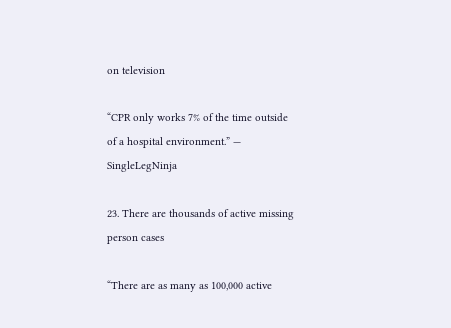on television

“CPR only works 7% of the time outside of a hospital environment.” — SingleLegNinja

23. There are thousands of active missing person cases

“There are as many as 100,000 active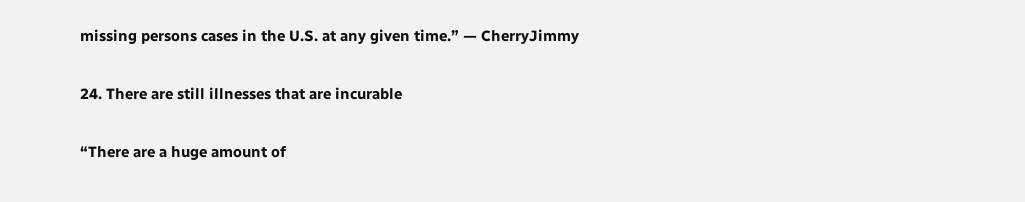missing persons cases in the U.S. at any given time.” — CherryJimmy

24. There are still illnesses that are incurable

“There are a huge amount of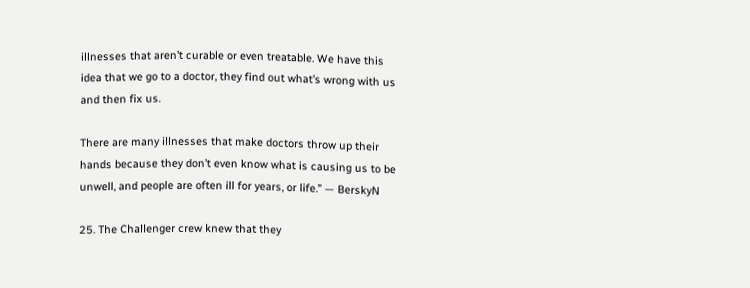illnesses that aren’t curable or even treatable. We have this idea that we go to a doctor, they find out what’s wrong with us and then fix us.

There are many illnesses that make doctors throw up their hands because they don’t even know what is causing us to be unwell, and people are often ill for years, or life.” — BerskyN

25. The Challenger crew knew that they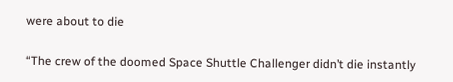were about to die

“The crew of the doomed Space Shuttle Challenger didn’t die instantly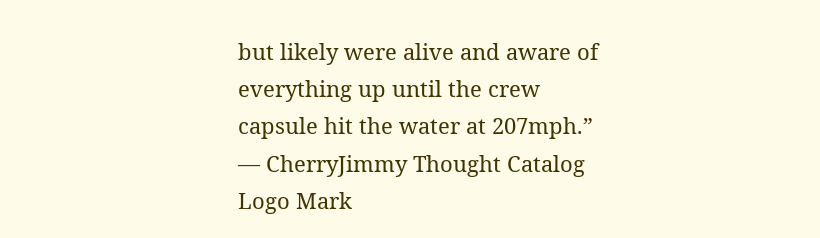but likely were alive and aware of everything up until the crew capsule hit the water at 207mph.” — CherryJimmy Thought Catalog Logo Mark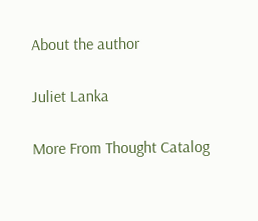About the author

Juliet Lanka

More From Thought Catalog